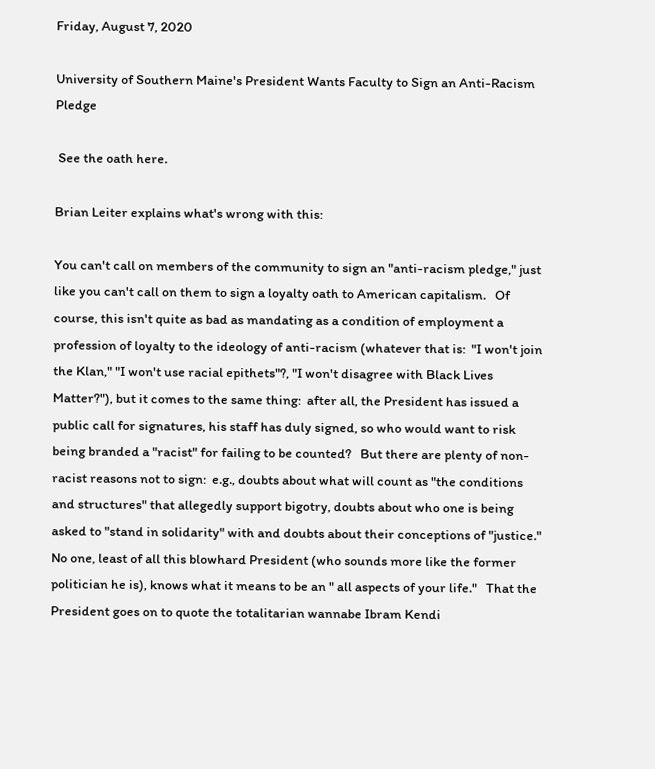Friday, August 7, 2020

University of Southern Maine's President Wants Faculty to Sign an Anti-Racism Pledge

 See the oath here.

Brian Leiter explains what's wrong with this:

You can't call on members of the community to sign an "anti-racism pledge," just like you can't call on them to sign a loyalty oath to American capitalism.   Of course, this isn't quite as bad as mandating as a condition of employment a profession of loyalty to the ideology of anti-racism (whatever that is:  "I won't join the Klan," "I won't use racial epithets"?, "I won't disagree with Black Lives Matter?"), but it comes to the same thing:  after all, the President has issued a public call for signatures, his staff has duly signed, so who would want to risk being branded a "racist" for failing to be counted?   But there are plenty of non-racist reasons not to sign:  e.g., doubts about what will count as "the conditions and structures" that allegedly support bigotry, doubts about who one is being asked to "stand in solidarity" with and doubts about their conceptions of "justice."   No one, least of all this blowhard President (who sounds more like the former politician he is), knows what it means to be an " all aspects of your life."   That the President goes on to quote the totalitarian wannabe Ibram Kendi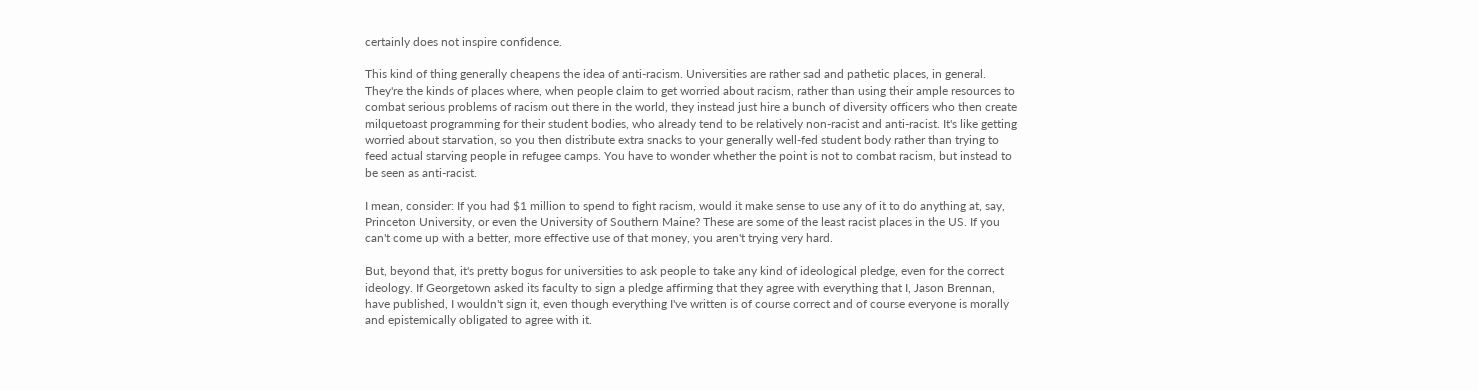certainly does not inspire confidence.

This kind of thing generally cheapens the idea of anti-racism. Universities are rather sad and pathetic places, in general. They're the kinds of places where, when people claim to get worried about racism, rather than using their ample resources to combat serious problems of racism out there in the world, they instead just hire a bunch of diversity officers who then create milquetoast programming for their student bodies, who already tend to be relatively non-racist and anti-racist. It's like getting worried about starvation, so you then distribute extra snacks to your generally well-fed student body rather than trying to feed actual starving people in refugee camps. You have to wonder whether the point is not to combat racism, but instead to be seen as anti-racist.

I mean, consider: If you had $1 million to spend to fight racism, would it make sense to use any of it to do anything at, say, Princeton University, or even the University of Southern Maine? These are some of the least racist places in the US. If you can't come up with a better, more effective use of that money, you aren't trying very hard.

But, beyond that, it's pretty bogus for universities to ask people to take any kind of ideological pledge, even for the correct ideology. If Georgetown asked its faculty to sign a pledge affirming that they agree with everything that I, Jason Brennan, have published, I wouldn't sign it, even though everything I've written is of course correct and of course everyone is morally and epistemically obligated to agree with it.